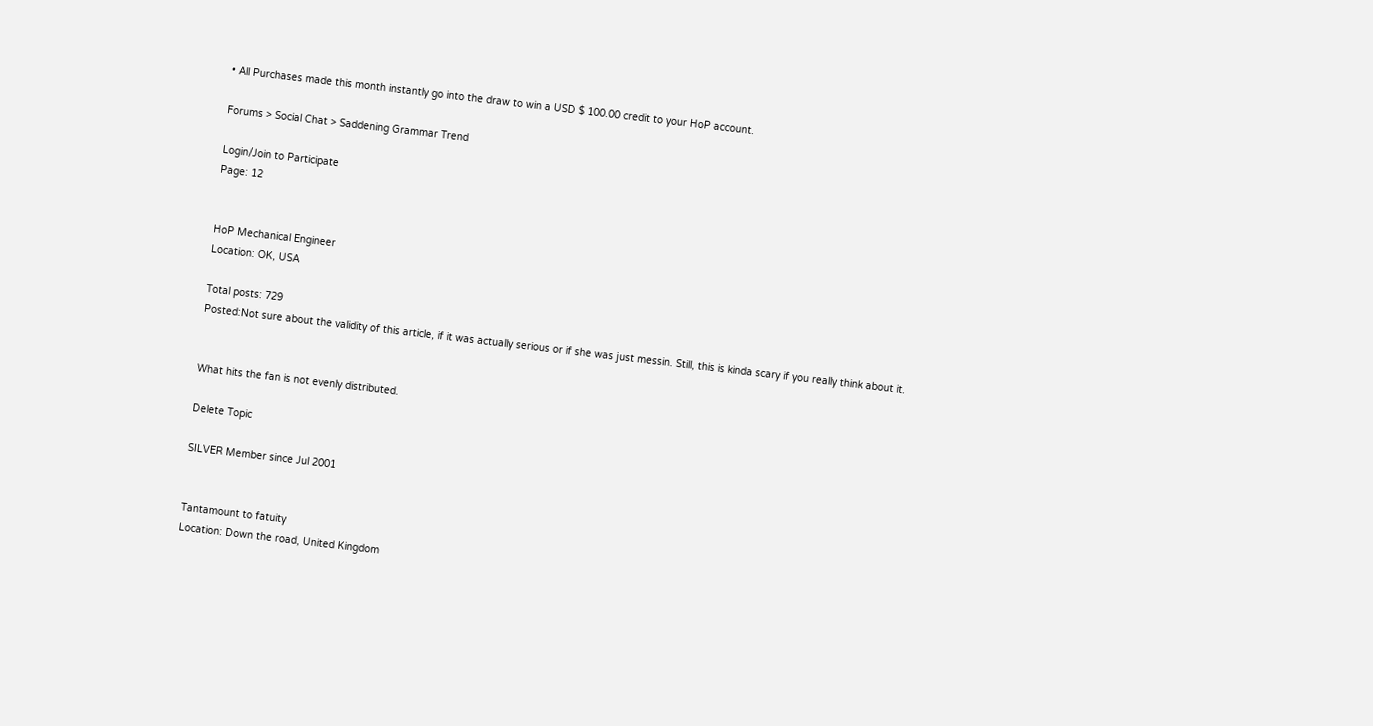• All Purchases made this month instantly go into the draw to win a USD $ 100.00 credit to your HoP account.

Forums > Social Chat > Saddening Grammar Trend

Login/Join to Participate
Page: 12


HoP Mechanical Engineer
Location: OK, USA

Total posts: 729
Posted:Not sure about the validity of this article, if it was actually serious or if she was just messin. Still, this is kinda scary if you really think about it.


What hits the fan is not evenly distributed.

Delete Topic

SILVER Member since Jul 2001


Tantamount to fatuity
Location: Down the road, United Kingdom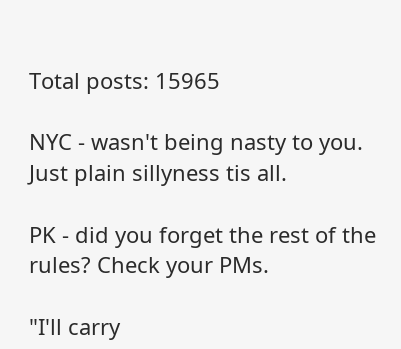Total posts: 15965

NYC - wasn't being nasty to you. Just plain sillyness tis all.

PK - did you forget the rest of the rules? Check your PMs.

"I'll carry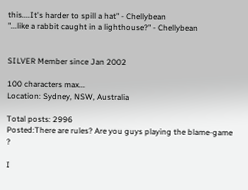this....It's harder to spill a hat" - Chellybean
"...like a rabbit caught in a lighthouse?" - Chellybean


SILVER Member since Jan 2002

100 characters max...
Location: Sydney, NSW, Australia

Total posts: 2996
Posted:There are rules? Are you guys playing the blame-game ?

I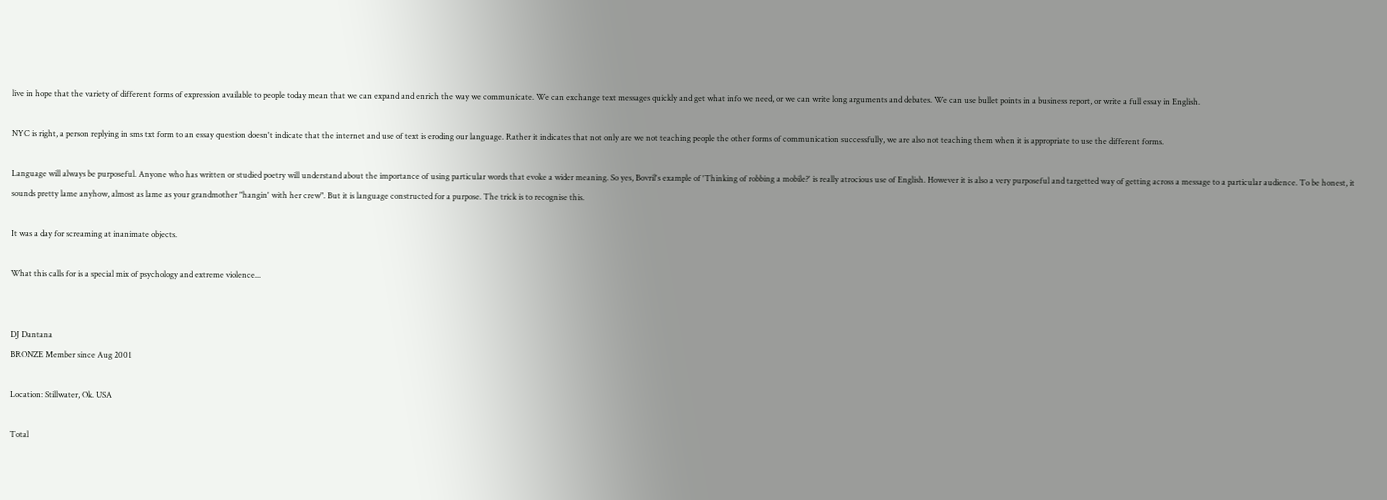live in hope that the variety of different forms of expression available to people today mean that we can expand and enrich the way we communicate. We can exchange text messages quickly and get what info we need, or we can write long arguments and debates. We can use bullet points in a business report, or write a full essay in English.

NYC is right, a person replying in sms txt form to an essay question doesn't indicate that the internet and use of text is eroding our language. Rather it indicates that not only are we not teaching people the other forms of communication successfully, we are also not teaching them when it is appropriate to use the different forms.

Language will always be purposeful. Anyone who has written or studied poetry will understand about the importance of using particular words that evoke a wider meaning. So yes, Bovril's example of 'Thinking of robbing a mobile?' is really atrocious use of English. However it is also a very purposeful and targetted way of getting across a message to a particular audience. To be honest, it sounds pretty lame anyhow, almost as lame as your grandmother "hangin' with her crew". But it is language constructed for a purpose. The trick is to recognise this.

It was a day for screaming at inanimate objects.

What this calls for is a special mix of psychology and extreme violence...


DJ Dantana
BRONZE Member since Aug 2001

Location: Stillwater, Ok. USA

Total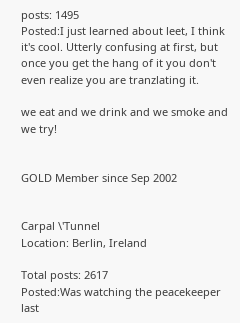posts: 1495
Posted:I just learned about leet, I think it's cool. Utterly confusing at first, but once you get the hang of it you don't even realize you are tranzlating it.

we eat and we drink and we smoke and we try!


GOLD Member since Sep 2002


Carpal \'Tunnel
Location: Berlin, Ireland

Total posts: 2617
Posted:Was watching the peacekeeper last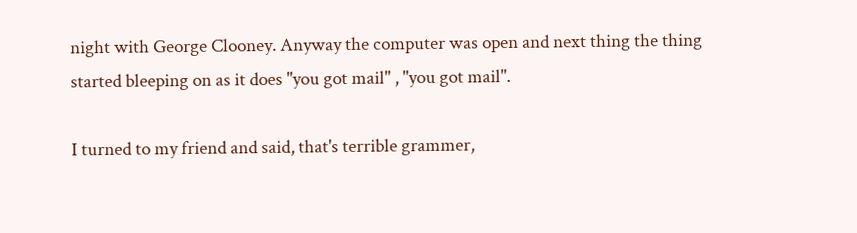night with George Clooney. Anyway the computer was open and next thing the thing started bleeping on as it does "you got mail" , "you got mail".

I turned to my friend and said, that's terrible grammer,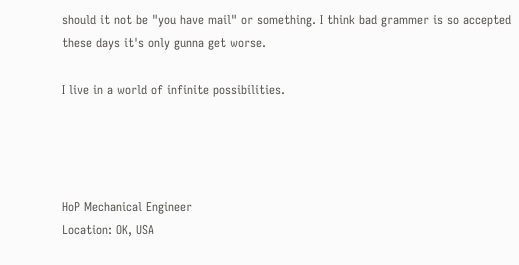should it not be "you have mail" or something. I think bad grammer is so accepted these days it's only gunna get worse.

I live in a world of infinite possibilities.




HoP Mechanical Engineer
Location: OK, USA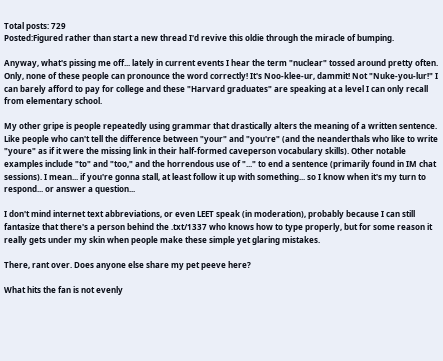Total posts: 729
Posted:Figured rather than start a new thread I'd revive this oldie through the miracle of bumping.

Anyway, what's pissing me off... lately in current events I hear the term "nuclear" tossed around pretty often. Only, none of these people can pronounce the word correctly! It's Noo-klee-ur, dammit! Not "Nuke-you-lur!" I can barely afford to pay for college and these "Harvard graduates" are speaking at a level I can only recall from elementary school.

My other gripe is people repeatedly using grammar that drastically alters the meaning of a written sentence. Like people who can't tell the difference between "your" and "you're" (and the neanderthals who like to write "youre" as if it were the missing link in their half-formed caveperson vocabulary skills). Other notable examples include "to" and "too," and the horrendous use of "..." to end a sentence (primarily found in IM chat sessions). I mean... if you're gonna stall, at least follow it up with something... so I know when it's my turn to respond... or answer a question...

I don't mind internet text abbreviations, or even LEET speak (in moderation), probably because I can still fantasize that there's a person behind the .txt/1337 who knows how to type properly, but for some reason it really gets under my skin when people make these simple yet glaring mistakes.

There, rant over. Does anyone else share my pet peeve here?

What hits the fan is not evenly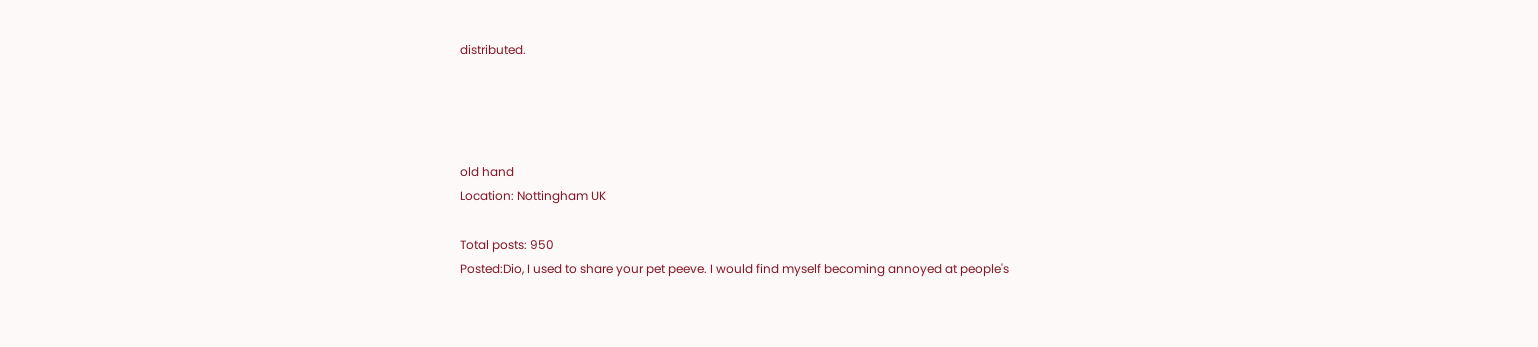distributed.




old hand
Location: Nottingham UK

Total posts: 950
Posted:Dio, I used to share your pet peeve. I would find myself becoming annoyed at people's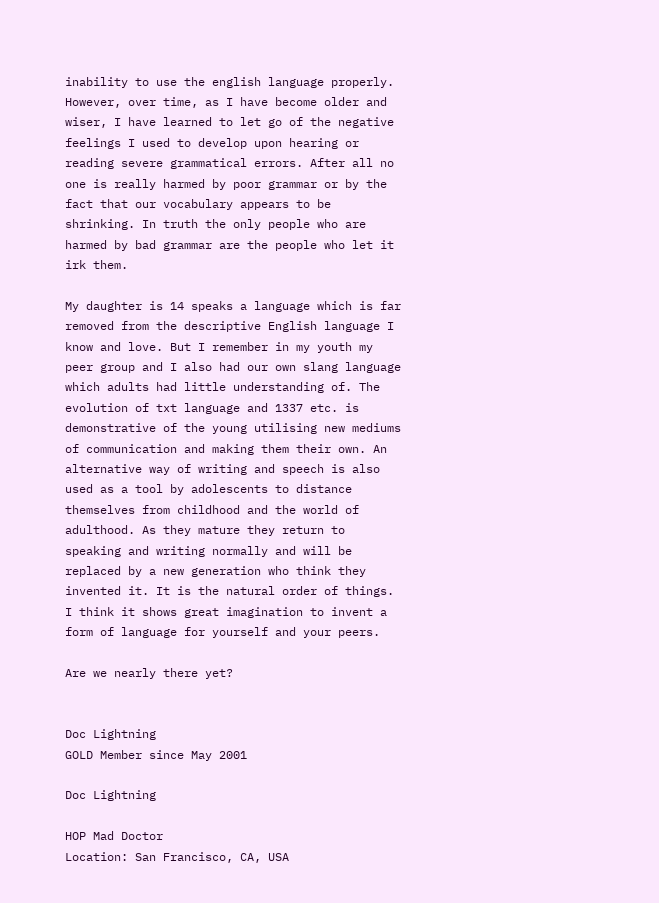inability to use the english language properly. However, over time, as I have become older and wiser, I have learned to let go of the negative feelings I used to develop upon hearing or reading severe grammatical errors. After all no one is really harmed by poor grammar or by the fact that our vocabulary appears to be shrinking. In truth the only people who are harmed by bad grammar are the people who let it irk them.

My daughter is 14 speaks a language which is far removed from the descriptive English language I know and love. But I remember in my youth my peer group and I also had our own slang language which adults had little understanding of. The evolution of txt language and 1337 etc. is demonstrative of the young utilising new mediums of communication and making them their own. An alternative way of writing and speech is also used as a tool by adolescents to distance themselves from childhood and the world of adulthood. As they mature they return to speaking and writing normally and will be replaced by a new generation who think they invented it. It is the natural order of things. I think it shows great imagination to invent a form of language for yourself and your peers.

Are we nearly there yet?


Doc Lightning
GOLD Member since May 2001

Doc Lightning

HOP Mad Doctor
Location: San Francisco, CA, USA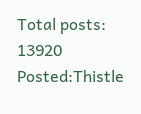Total posts: 13920
Posted:Thistle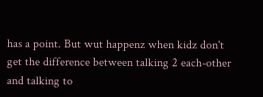has a point. But wut happenz when kidz don't get the difference between talking 2 each-other and talking to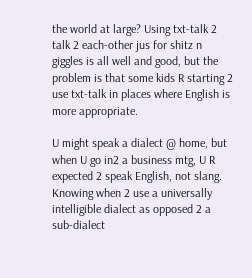the world at large? Using txt-talk 2 talk 2 each-other jus for shitz n giggles is all well and good, but the problem is that some kids R starting 2 use txt-talk in places where English is more appropriate.

U might speak a dialect @ home, but when U go in2 a business mtg, U R expected 2 speak English, not slang. Knowing when 2 use a universally intelligible dialect as opposed 2 a sub-dialect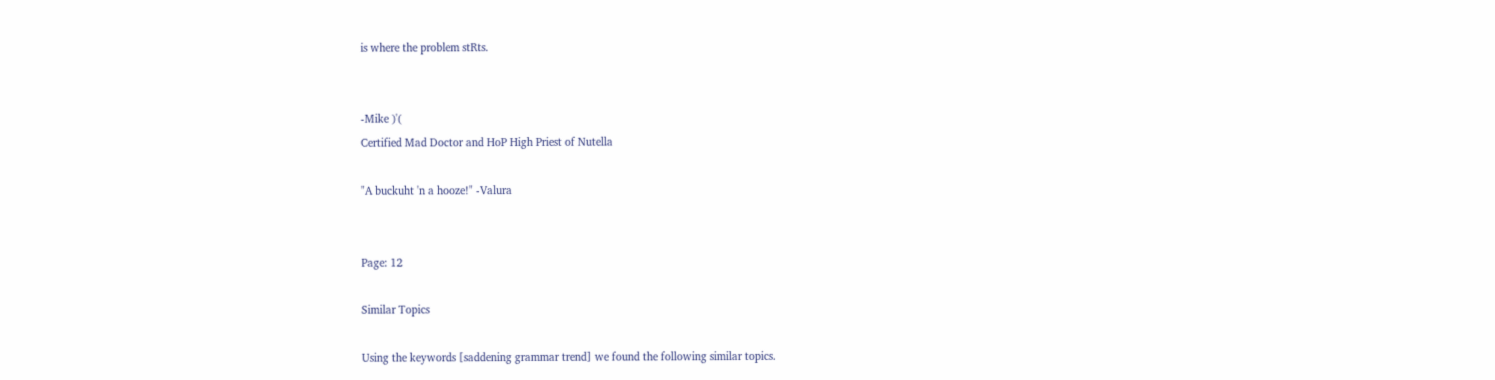is where the problem stRts.


-Mike )'(
Certified Mad Doctor and HoP High Priest of Nutella

"A buckuht 'n a hooze!" -Valura


Page: 12

Similar Topics

Using the keywords [saddening grammar trend] we found the following similar topics.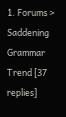1. Forums > Saddening Grammar Trend [37 replies]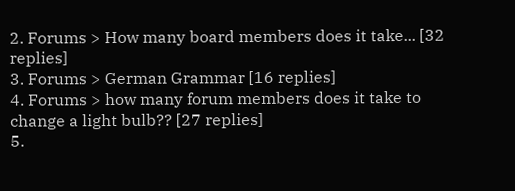2. Forums > How many board members does it take... [32 replies]
3. Forums > German Grammar [16 replies]
4. Forums > how many forum members does it take to change a light bulb?? [27 replies]
5.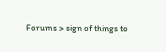Forums > sign of things to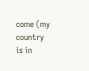come (my country is in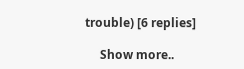trouble) [6 replies]

     Show more..